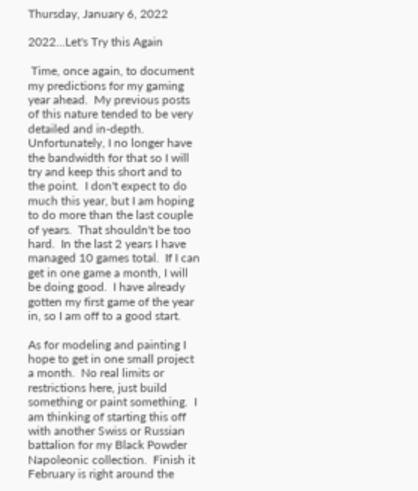Thursday, January 6, 2022

2022...Let's Try this Again

 Time, once again, to document my predictions for my gaming year ahead.  My previous posts of this nature tended to be very detailed and in-depth.  Unfortunately, I no longer have the bandwidth for that so I will try and keep this short and to the point.  I don't expect to do much this year, but I am hoping to do more than the last couple of years.  That shouldn't be too hard.  In the last 2 years I have managed 10 games total.  If I can get in one game a month, I will be doing good.  I have already gotten my first game of the year in, so I am off to a good start.

As for modeling and painting I hope to get in one small project a month.  No real limits or restrictions here, just build something or paint something.  I am thinking of starting this off with another Swiss or Russian battalion for my Black Powder Napoleonic collection.  Finish it February is right around the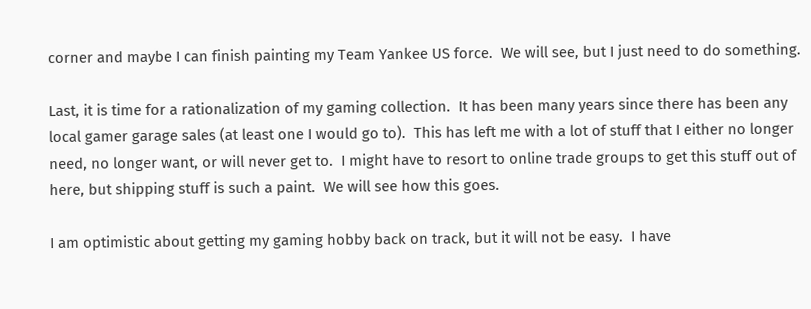corner and maybe I can finish painting my Team Yankee US force.  We will see, but I just need to do something.

Last, it is time for a rationalization of my gaming collection.  It has been many years since there has been any local gamer garage sales (at least one I would go to).  This has left me with a lot of stuff that I either no longer need, no longer want, or will never get to.  I might have to resort to online trade groups to get this stuff out of here, but shipping stuff is such a paint.  We will see how this goes.

I am optimistic about getting my gaming hobby back on track, but it will not be easy.  I have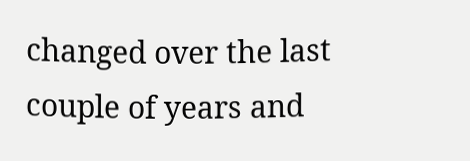changed over the last couple of years and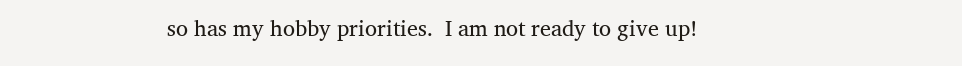so has my hobby priorities.  I am not ready to give up!